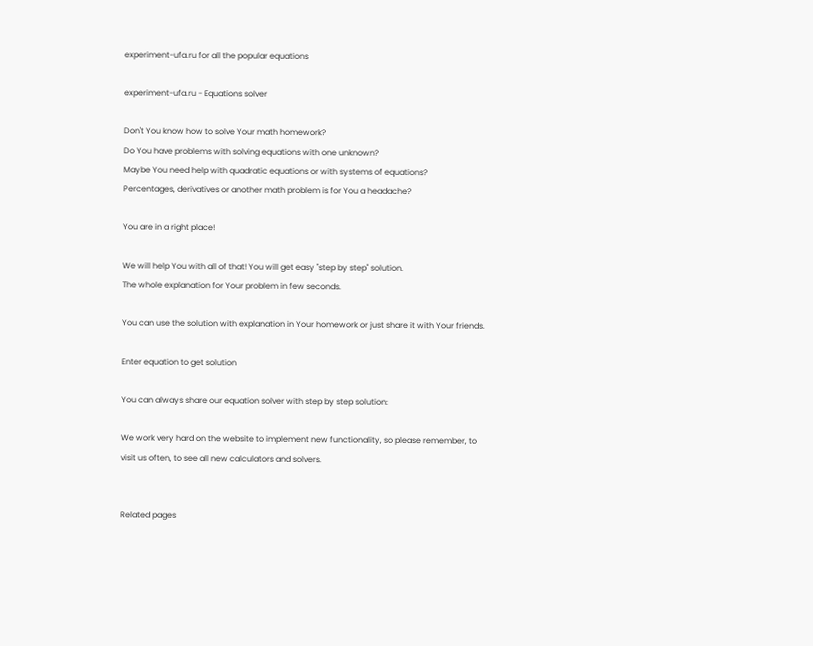experiment-ufa.ru for all the popular equations

experiment-ufa.ru - Equations solver

Don't You know how to solve Your math homework?
Do You have problems with solving equations with one unknown?
Maybe You need help with quadratic equations or with systems of equations?
Percentages, derivatives or another math problem is for You a headache?

You are in a right place!

We will help You with all of that! You will get easy "step by step" solution.
The whole explanation for Your problem in few seconds.

You can use the solution with explanation in Your homework or just share it with Your friends.

Enter equation to get solution

You can always share our equation solver with step by step solution:

We work very hard on the website to implement new functionality, so please remember, to visit us often, to see all new calculators and solvers.


Related pages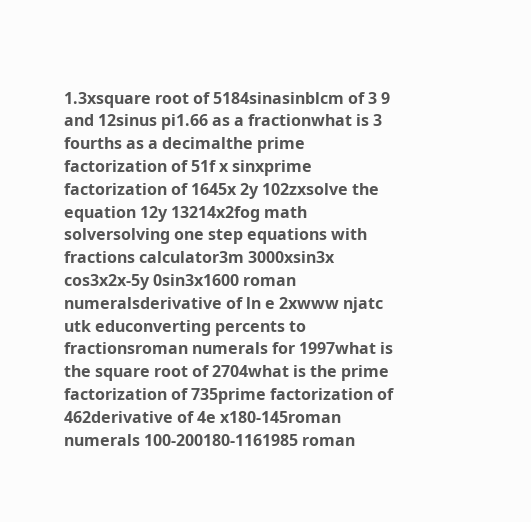1.3xsquare root of 5184sinasinblcm of 3 9 and 12sinus pi1.66 as a fractionwhat is 3 fourths as a decimalthe prime factorization of 51f x sinxprime factorization of 1645x 2y 102zxsolve the equation 12y 13214x2fog math solversolving one step equations with fractions calculator3m 3000xsin3x cos3x2x-5y 0sin3x1600 roman numeralsderivative of ln e 2xwww njatc utk educonverting percents to fractionsroman numerals for 1997what is the square root of 2704what is the prime factorization of 735prime factorization of 462derivative of 4e x180-145roman numerals 100-200180-1161985 roman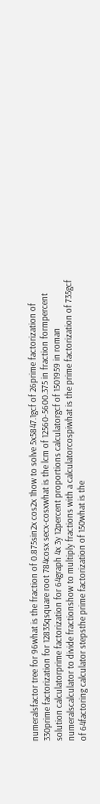numeralsfactor tree for 96what is the fraction of 0.875sin2x cos2x 1how to solve 5x5847.1gcf of 26prime factorization of 330prime factorization for 12835qsquare root 784cosx secx-cosxwhat is the lcm of 12560-5600.375 in fraction formpercent solution calculatorprime factorization for 64graph 4x 3y 12percent proportions calculatorgcf of 1501959 in roman numeralscalculator to divide fractionshow to multiply fractions with a calculatorcospiwhat is the prime factorization of 735gcf of 64factoring calculator stepsthe prime factorization of 150what is the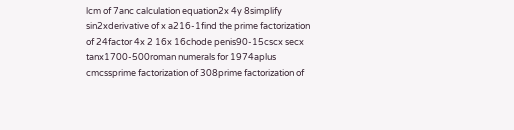lcm of 7anc calculation equation2x 4y 8simplify sin2xderivative of x a216-1find the prime factorization of 24factor 4x 2 16x 16chode penis90-15cscx secx tanx1700-500roman numerals for 1974aplus cmcssprime factorization of 308prime factorization of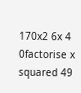170x2 6x 4 0factorise x squared 49